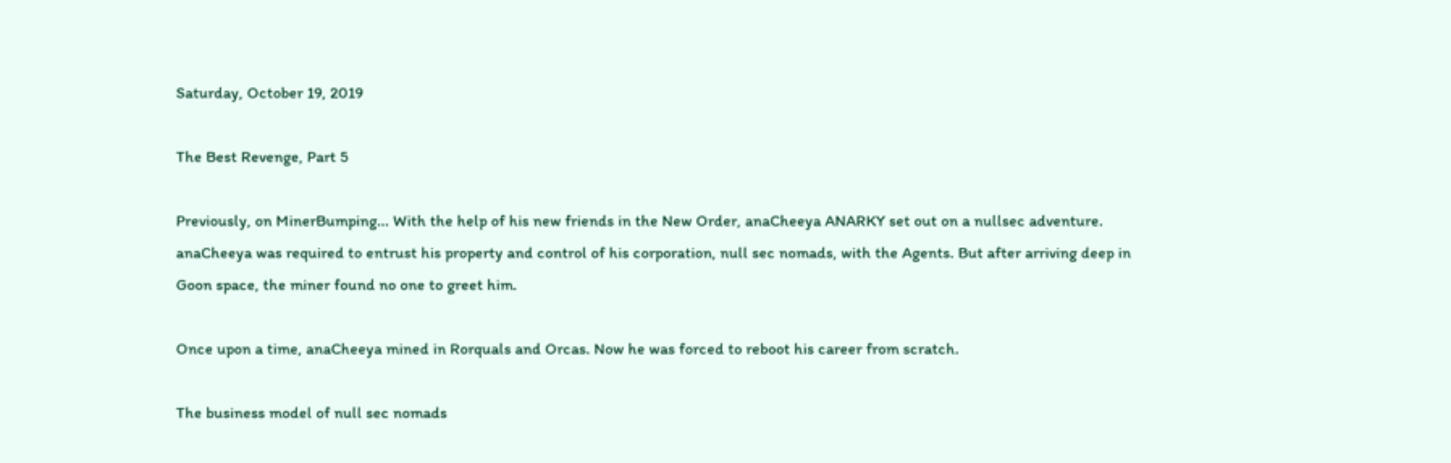Saturday, October 19, 2019

The Best Revenge, Part 5

Previously, on MinerBumping... With the help of his new friends in the New Order, anaCheeya ANARKY set out on a nullsec adventure. anaCheeya was required to entrust his property and control of his corporation, null sec nomads, with the Agents. But after arriving deep in Goon space, the miner found no one to greet him.

Once upon a time, anaCheeya mined in Rorquals and Orcas. Now he was forced to reboot his career from scratch.

The business model of null sec nomads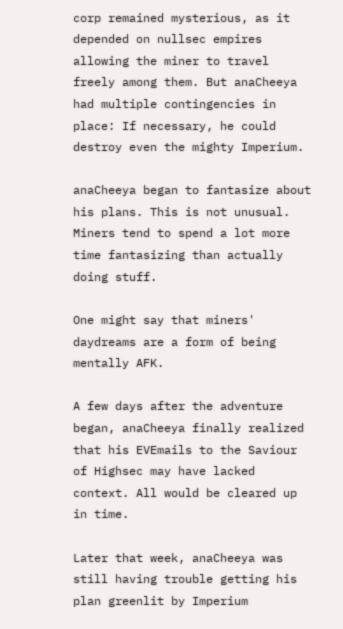corp remained mysterious, as it depended on nullsec empires allowing the miner to travel freely among them. But anaCheeya had multiple contingencies in place: If necessary, he could destroy even the mighty Imperium.

anaCheeya began to fantasize about his plans. This is not unusual. Miners tend to spend a lot more time fantasizing than actually doing stuff.

One might say that miners' daydreams are a form of being mentally AFK.

A few days after the adventure began, anaCheeya finally realized that his EVEmails to the Saviour of Highsec may have lacked context. All would be cleared up in time.

Later that week, anaCheeya was still having trouble getting his plan greenlit by Imperium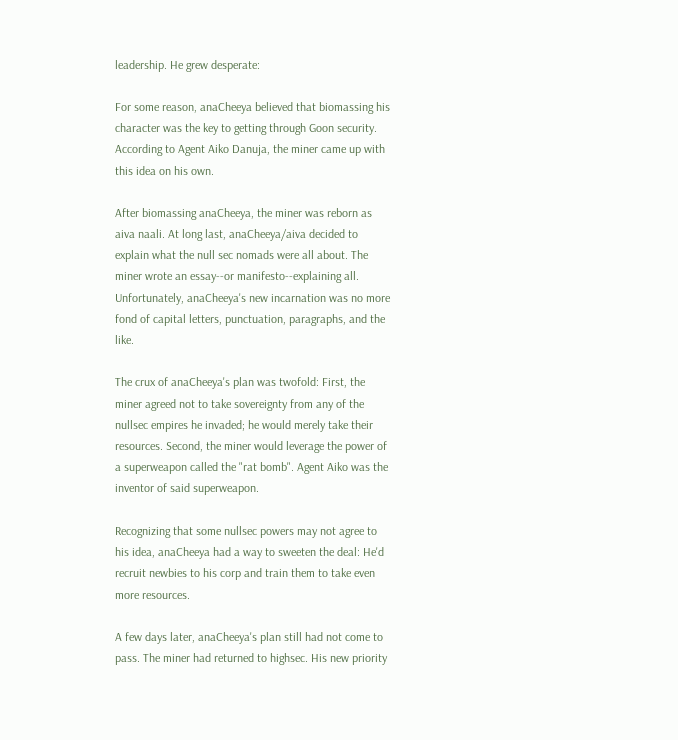leadership. He grew desperate:

For some reason, anaCheeya believed that biomassing his character was the key to getting through Goon security. According to Agent Aiko Danuja, the miner came up with this idea on his own.

After biomassing anaCheeya, the miner was reborn as aiva naali. At long last, anaCheeya/aiva decided to explain what the null sec nomads were all about. The miner wrote an essay--or manifesto--explaining all. Unfortunately, anaCheeya's new incarnation was no more fond of capital letters, punctuation, paragraphs, and the like.

The crux of anaCheeya's plan was twofold: First, the miner agreed not to take sovereignty from any of the nullsec empires he invaded; he would merely take their resources. Second, the miner would leverage the power of a superweapon called the "rat bomb". Agent Aiko was the inventor of said superweapon.

Recognizing that some nullsec powers may not agree to his idea, anaCheeya had a way to sweeten the deal: He'd recruit newbies to his corp and train them to take even more resources.

A few days later, anaCheeya's plan still had not come to pass. The miner had returned to highsec. His new priority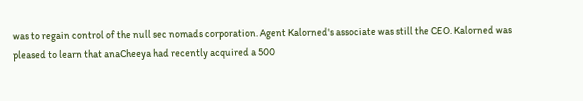was to regain control of the null sec nomads corporation. Agent Kalorned's associate was still the CEO. Kalorned was pleased to learn that anaCheeya had recently acquired a 500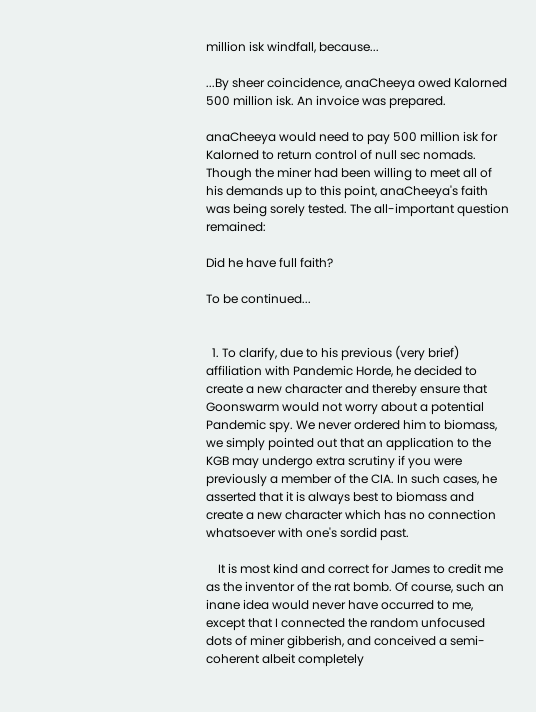million isk windfall, because...

...By sheer coincidence, anaCheeya owed Kalorned 500 million isk. An invoice was prepared.

anaCheeya would need to pay 500 million isk for Kalorned to return control of null sec nomads. Though the miner had been willing to meet all of his demands up to this point, anaCheeya's faith was being sorely tested. The all-important question remained:

Did he have full faith?

To be continued...


  1. To clarify, due to his previous (very brief) affiliation with Pandemic Horde, he decided to create a new character and thereby ensure that Goonswarm would not worry about a potential Pandemic spy. We never ordered him to biomass, we simply pointed out that an application to the KGB may undergo extra scrutiny if you were previously a member of the CIA. In such cases, he asserted that it is always best to biomass and create a new character which has no connection whatsoever with one's sordid past.

    It is most kind and correct for James to credit me as the inventor of the rat bomb. Of course, such an inane idea would never have occurred to me, except that I connected the random unfocused dots of miner gibberish, and conceived a semi-coherent albeit completely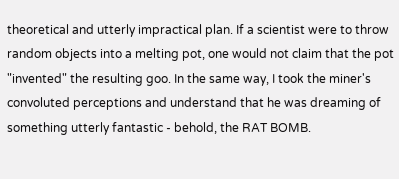theoretical and utterly impractical plan. If a scientist were to throw random objects into a melting pot, one would not claim that the pot "invented" the resulting goo. In the same way, I took the miner's convoluted perceptions and understand that he was dreaming of something utterly fantastic - behold, the RAT BOMB.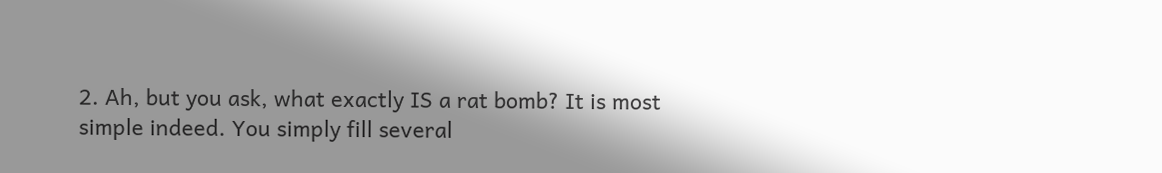2. Ah, but you ask, what exactly IS a rat bomb? It is most simple indeed. You simply fill several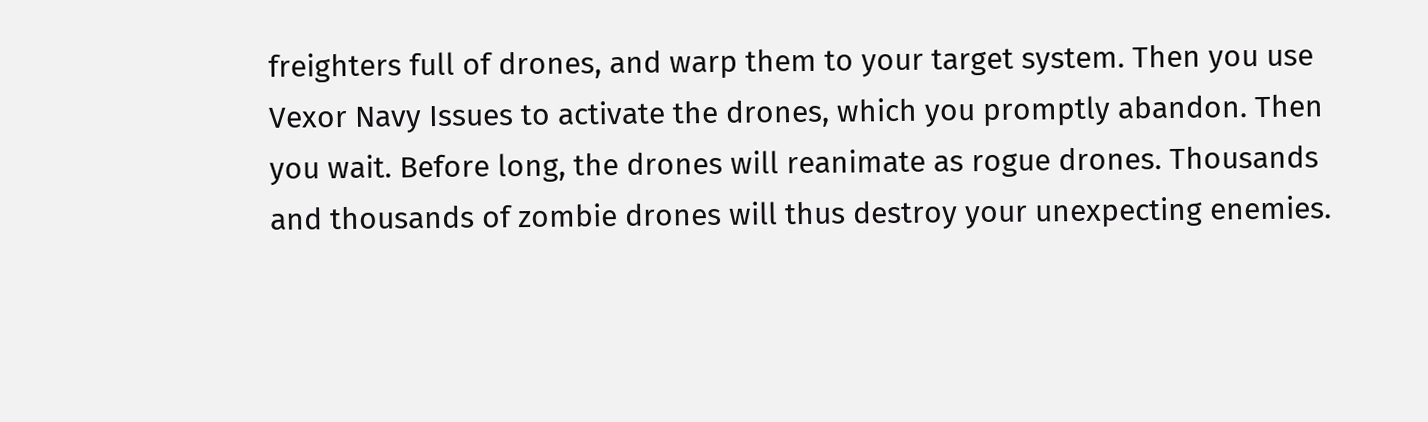freighters full of drones, and warp them to your target system. Then you use Vexor Navy Issues to activate the drones, which you promptly abandon. Then you wait. Before long, the drones will reanimate as rogue drones. Thousands and thousands of zombie drones will thus destroy your unexpecting enemies.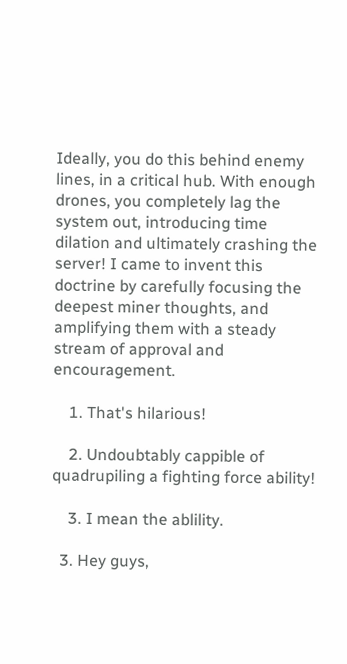Ideally, you do this behind enemy lines, in a critical hub. With enough drones, you completely lag the system out, introducing time dilation and ultimately crashing the server! I came to invent this doctrine by carefully focusing the deepest miner thoughts, and amplifying them with a steady stream of approval and encouragement.

    1. That's hilarious!

    2. Undoubtably cappible of quadrupiling a fighting force ability!

    3. I mean the ablility.

  3. Hey guys,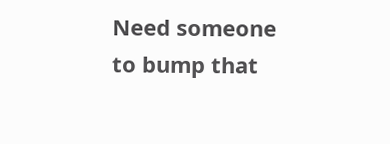Need someone to bump that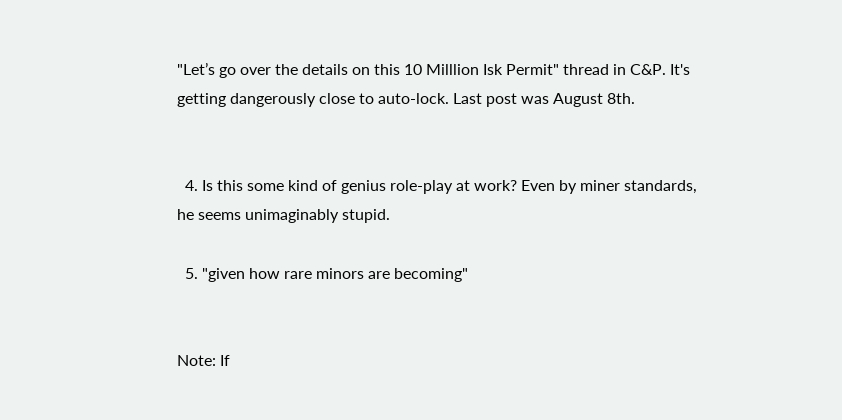"Let’s go over the details on this 10 Milllion Isk Permit" thread in C&P. It's getting dangerously close to auto-lock. Last post was August 8th.


  4. Is this some kind of genius role-play at work? Even by miner standards, he seems unimaginably stupid.

  5. "given how rare minors are becoming"


Note: If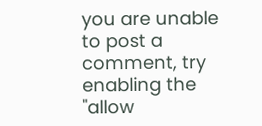you are unable to post a comment, try enabling the "allow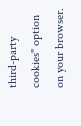third-party cookies" option on your browser.